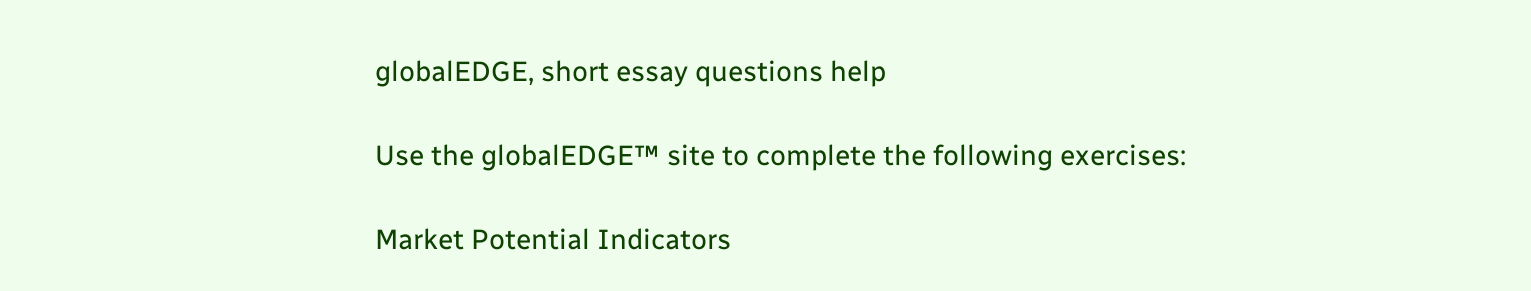globalEDGE, short essay questions help

Use the globalEDGE™ site to complete the following exercises:

Market Potential Indicators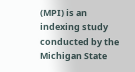(MPI) is an indexing study conducted by the Michigan State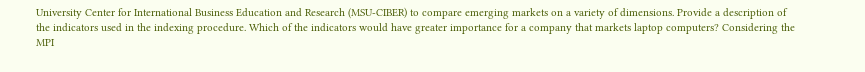University Center for International Business Education and Research (MSU-CIBER) to compare emerging markets on a variety of dimensions. Provide a description of the indicators used in the indexing procedure. Which of the indicators would have greater importance for a company that markets laptop computers? Considering the MPI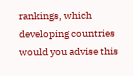rankings, which developing countries would you advise this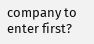company to enter first?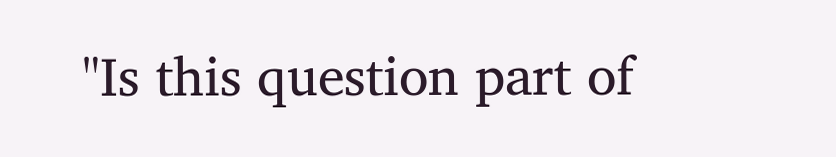"Is this question part of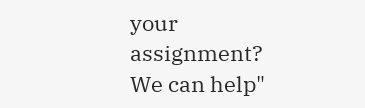your assignment? We can help"